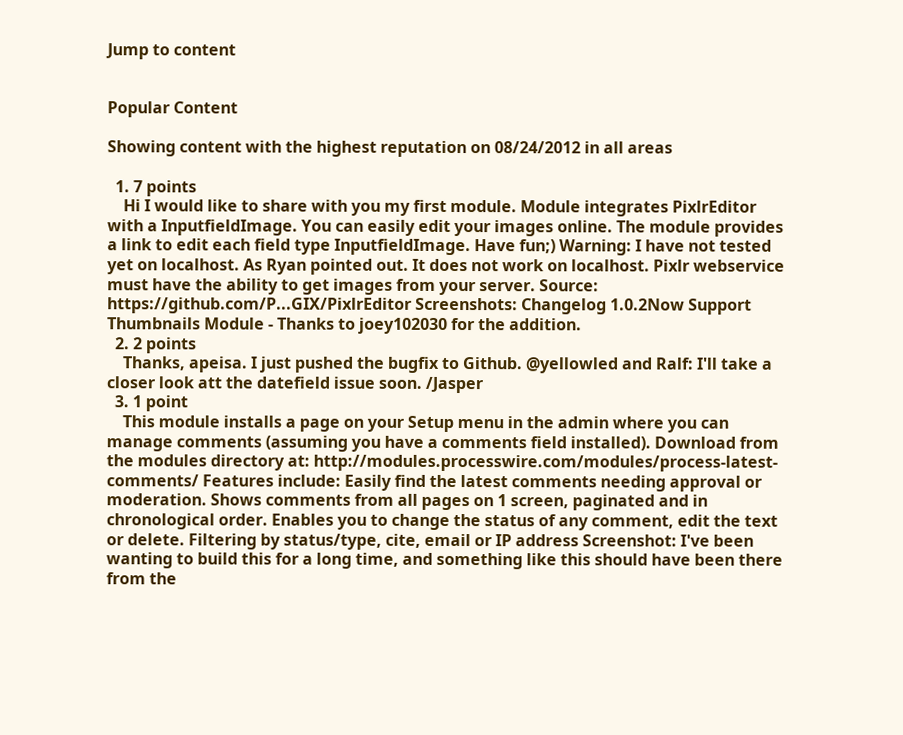Jump to content


Popular Content

Showing content with the highest reputation on 08/24/2012 in all areas

  1. 7 points
    Hi I would like to share with you my first module. Module integrates PixlrEditor with a InputfieldImage. You can easily edit your images online. The module provides a link to edit each field type InputfieldImage. Have fun;) Warning: I have not tested yet on localhost. As Ryan pointed out. It does not work on localhost. Pixlr webservice must have the ability to get images from your server. Source: https://github.com/P...GIX/PixlrEditor Screenshots: Changelog 1.0.2Now Support Thumbnails Module - Thanks to joey102030 for the addition.
  2. 2 points
    Thanks, apeisa. I just pushed the bugfix to Github. @yellowled and Ralf: I'll take a closer look att the datefield issue soon. /Jasper
  3. 1 point
    This module installs a page on your Setup menu in the admin where you can manage comments (assuming you have a comments field installed). Download from the modules directory at: http://modules.processwire.com/modules/process-latest-comments/ Features include: Easily find the latest comments needing approval or moderation. Shows comments from all pages on 1 screen, paginated and in chronological order. Enables you to change the status of any comment, edit the text or delete. Filtering by status/type, cite, email or IP address Screenshot: I've been wanting to build this for a long time, and something like this should have been there from the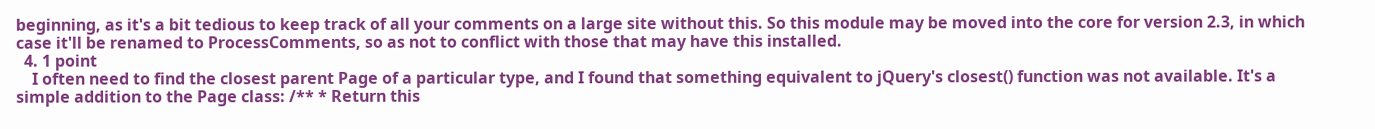beginning, as it's a bit tedious to keep track of all your comments on a large site without this. So this module may be moved into the core for version 2.3, in which case it'll be renamed to ProcessComments, so as not to conflict with those that may have this installed.
  4. 1 point
    I often need to find the closest parent Page of a particular type, and I found that something equivalent to jQuery's closest() function was not available. It's a simple addition to the Page class: /** * Return this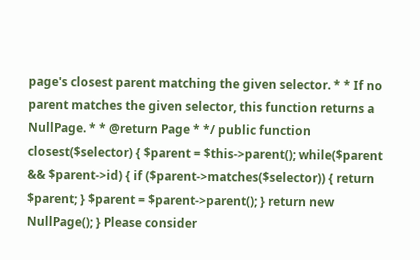page's closest parent matching the given selector. * * If no parent matches the given selector, this function returns a NullPage. * * @return Page * */ public function closest($selector) { $parent = $this->parent(); while($parent && $parent->id) { if ($parent->matches($selector)) { return $parent; } $parent = $parent->parent(); } return new NullPage(); } Please consider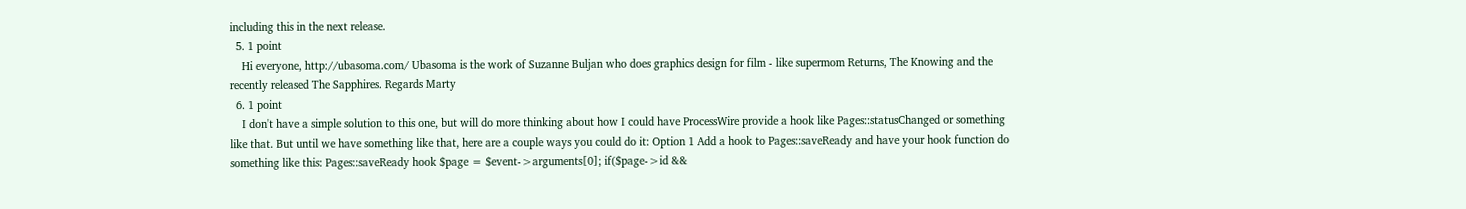including this in the next release.
  5. 1 point
    Hi everyone, http://ubasoma.com/ Ubasoma is the work of Suzanne Buljan who does graphics design for film - like supermom Returns, The Knowing and the recently released The Sapphires. Regards Marty
  6. 1 point
    I don't have a simple solution to this one, but will do more thinking about how I could have ProcessWire provide a hook like Pages::statusChanged or something like that. But until we have something like that, here are a couple ways you could do it: Option 1 Add a hook to Pages::saveReady and have your hook function do something like this: Pages::saveReady hook $page = $event->arguments[0]; if($page->id &&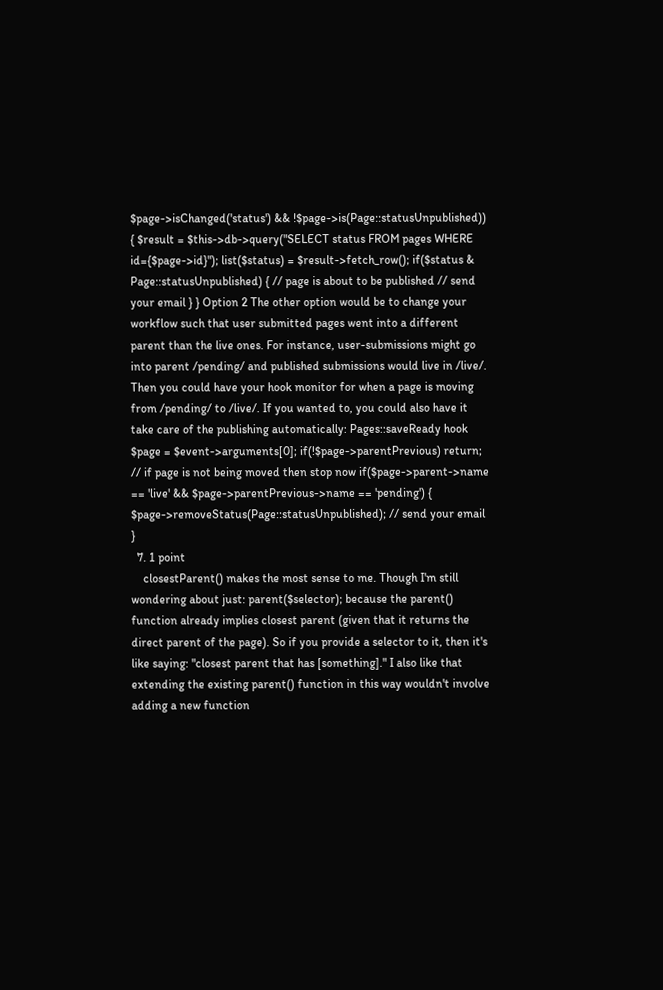$page->isChanged('status') && !$page->is(Page::statusUnpublished)) { $result = $this->db->query("SELECT status FROM pages WHERE id={$page->id}"); list($status) = $result->fetch_row(); if($status & Page::statusUnpublished) { // page is about to be published // send your email } } Option 2 The other option would be to change your workflow such that user submitted pages went into a different parent than the live ones. For instance, user-submissions might go into parent /pending/ and published submissions would live in /live/. Then you could have your hook monitor for when a page is moving from /pending/ to /live/. If you wanted to, you could also have it take care of the publishing automatically: Pages::saveReady hook $page = $event->arguments[0]; if(!$page->parentPrevious) return; // if page is not being moved then stop now if($page->parent->name == 'live' && $page->parentPrevious->name == 'pending') { $page->removeStatus(Page::statusUnpublished); // send your email }
  7. 1 point
    closestParent() makes the most sense to me. Though I'm still wondering about just: parent($selector); because the parent() function already implies closest parent (given that it returns the direct parent of the page). So if you provide a selector to it, then it's like saying: "closest parent that has [something]." I also like that extending the existing parent() function in this way wouldn't involve adding a new function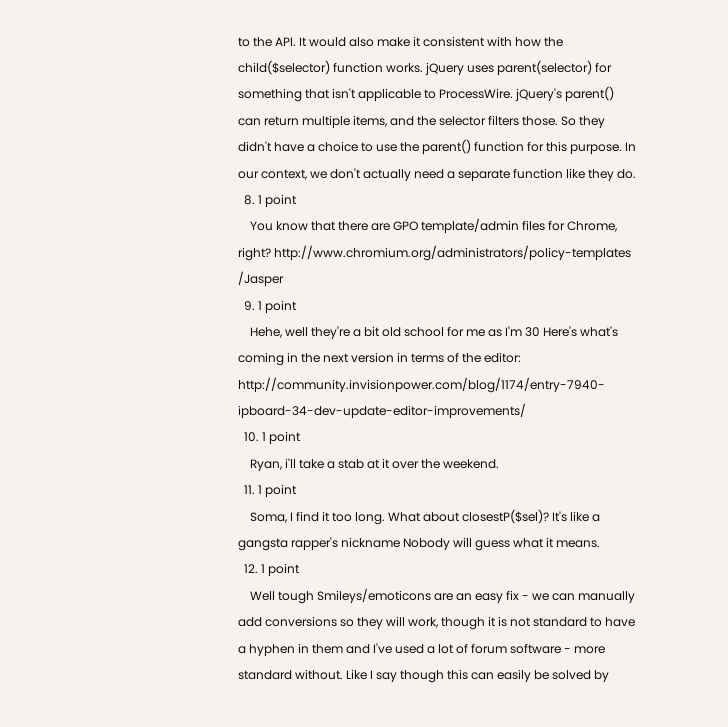to the API. It would also make it consistent with how the child($selector) function works. jQuery uses parent(selector) for something that isn't applicable to ProcessWire. jQuery's parent() can return multiple items, and the selector filters those. So they didn't have a choice to use the parent() function for this purpose. In our context, we don't actually need a separate function like they do.
  8. 1 point
    You know that there are GPO template/admin files for Chrome, right? http://www.chromium.org/administrators/policy-templates /Jasper
  9. 1 point
    Hehe, well they're a bit old school for me as I'm 30 Here's what's coming in the next version in terms of the editor: http://community.invisionpower.com/blog/1174/entry-7940-ipboard-34-dev-update-editor-improvements/
  10. 1 point
    Ryan, i'll take a stab at it over the weekend.
  11. 1 point
    Soma, I find it too long. What about closestP($sel)? It's like a gangsta rapper's nickname Nobody will guess what it means.
  12. 1 point
    Well tough Smileys/emoticons are an easy fix - we can manually add conversions so they will work, though it is not standard to have a hyphen in them and I've used a lot of forum software - more standard without. Like I say though this can easily be solved by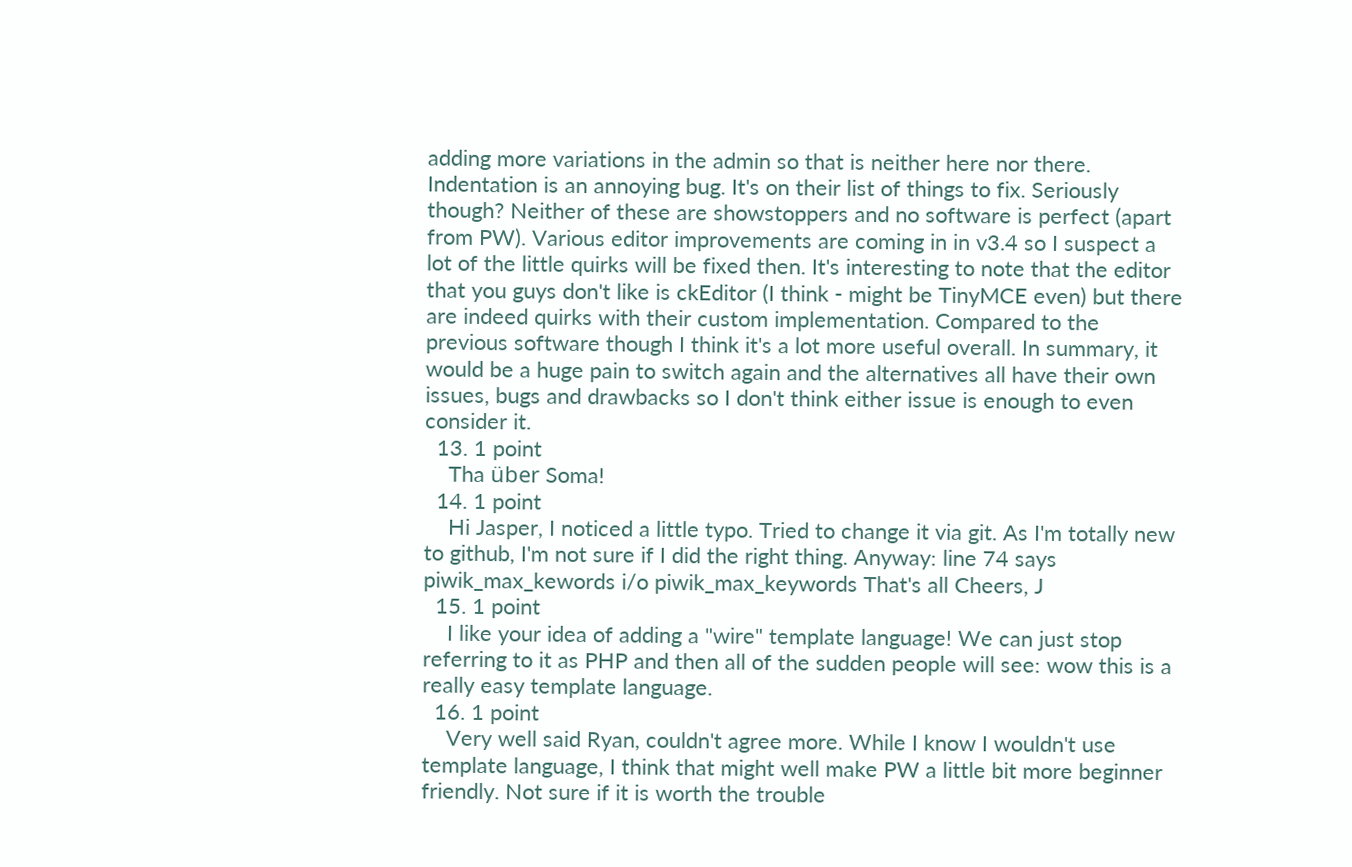adding more variations in the admin so that is neither here nor there. Indentation is an annoying bug. It's on their list of things to fix. Seriously though? Neither of these are showstoppers and no software is perfect (apart from PW). Various editor improvements are coming in in v3.4 so I suspect a lot of the little quirks will be fixed then. It's interesting to note that the editor that you guys don't like is ckEditor (I think - might be TinyMCE even) but there are indeed quirks with their custom implementation. Compared to the previous software though I think it's a lot more useful overall. In summary, it would be a huge pain to switch again and the alternatives all have their own issues, bugs and drawbacks so I don't think either issue is enough to even consider it.
  13. 1 point
    Tha über Soma!
  14. 1 point
    Hi Jasper, I noticed a little typo. Tried to change it via git. As I'm totally new to github, I'm not sure if I did the right thing. Anyway: line 74 says piwik_max_kewords i/o piwik_max_keywords That's all Cheers, J
  15. 1 point
    I like your idea of adding a "wire" template language! We can just stop referring to it as PHP and then all of the sudden people will see: wow this is a really easy template language.
  16. 1 point
    Very well said Ryan, couldn't agree more. While I know I wouldn't use template language, I think that might well make PW a little bit more beginner friendly. Not sure if it is worth the trouble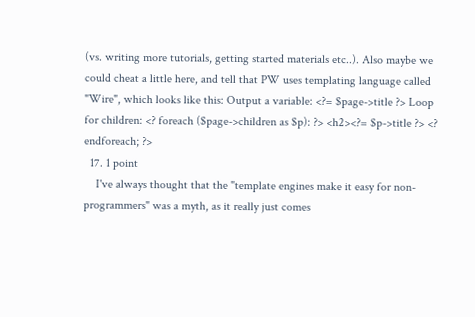(vs. writing more tutorials, getting started materials etc..). Also maybe we could cheat a little here, and tell that PW uses templating language called "Wire", which looks like this: Output a variable: <?= $page->title ?> Loop for children: <? foreach ($page->children as $p): ?> <h2><?= $p->title ?> <? endforeach; ?>
  17. 1 point
    I've always thought that the "template engines make it easy for non-programmers" was a myth, as it really just comes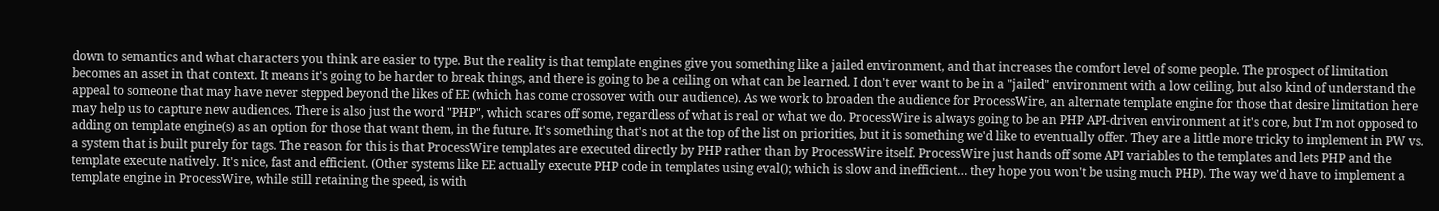down to semantics and what characters you think are easier to type. But the reality is that template engines give you something like a jailed environment, and that increases the comfort level of some people. The prospect of limitation becomes an asset in that context. It means it's going to be harder to break things, and there is going to be a ceiling on what can be learned. I don't ever want to be in a "jailed" environment with a low ceiling, but also kind of understand the appeal to someone that may have never stepped beyond the likes of EE (which has come crossover with our audience). As we work to broaden the audience for ProcessWire, an alternate template engine for those that desire limitation here may help us to capture new audiences. There is also just the word "PHP", which scares off some, regardless of what is real or what we do. ProcessWire is always going to be an PHP API-driven environment at it's core, but I'm not opposed to adding on template engine(s) as an option for those that want them, in the future. It's something that's not at the top of the list on priorities, but it is something we'd like to eventually offer. They are a little more tricky to implement in PW vs. a system that is built purely for tags. The reason for this is that ProcessWire templates are executed directly by PHP rather than by ProcessWire itself. ProcessWire just hands off some API variables to the templates and lets PHP and the template execute natively. It's nice, fast and efficient. (Other systems like EE actually execute PHP code in templates using eval(); which is slow and inefficient… they hope you won't be using much PHP). The way we'd have to implement a template engine in ProcessWire, while still retaining the speed, is with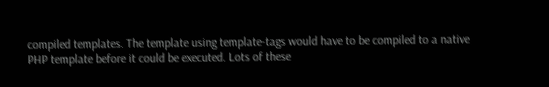compiled templates. The template using template-tags would have to be compiled to a native PHP template before it could be executed. Lots of these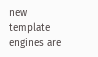new template engines are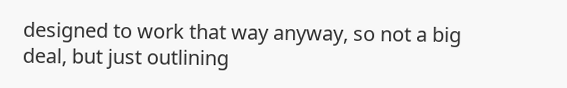designed to work that way anyway, so not a big deal, but just outlining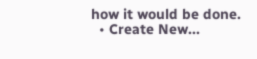how it would be done.
  • Create New...